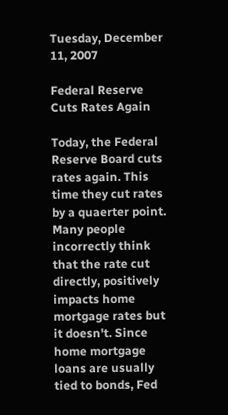Tuesday, December 11, 2007

Federal Reserve Cuts Rates Again

Today, the Federal Reserve Board cuts rates again. This time they cut rates by a quaerter point. Many people incorrectly think that the rate cut directly, positively impacts home mortgage rates but it doesn't. Since home mortgage loans are usually tied to bonds, Fed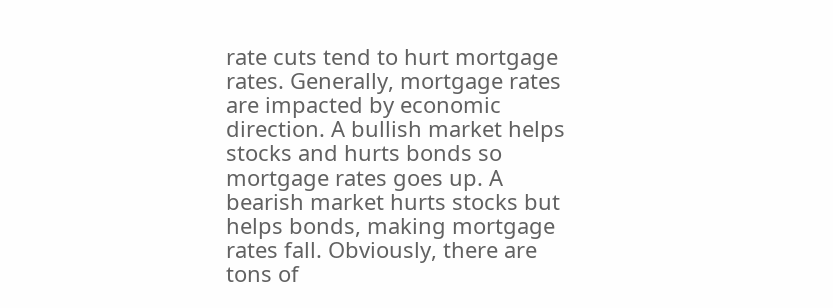rate cuts tend to hurt mortgage rates. Generally, mortgage rates are impacted by economic direction. A bullish market helps stocks and hurts bonds so mortgage rates goes up. A bearish market hurts stocks but helps bonds, making mortgage rates fall. Obviously, there are tons of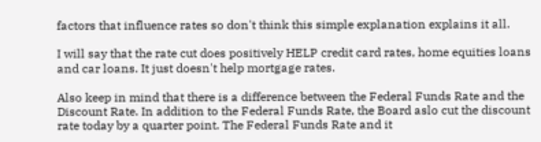factors that influence rates so don't think this simple explanation explains it all.

I will say that the rate cut does positively HELP credit card rates, home equities loans and car loans. It just doesn't help mortgage rates.

Also keep in mind that there is a difference between the Federal Funds Rate and the Discount Rate. In addition to the Federal Funds Rate, the Board aslo cut the discount rate today by a quarter point. The Federal Funds Rate and it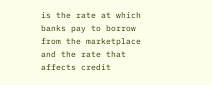is the rate at which banks pay to borrow from the marketplace and the rate that affects credit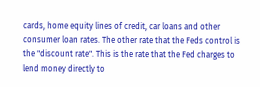cards, home equity lines of credit, car loans and other consumer loan rates. The other rate that the Feds control is the "discount rate". This is the rate that the Fed charges to lend money directly to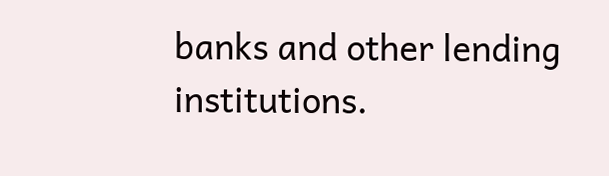banks and other lending institutions.